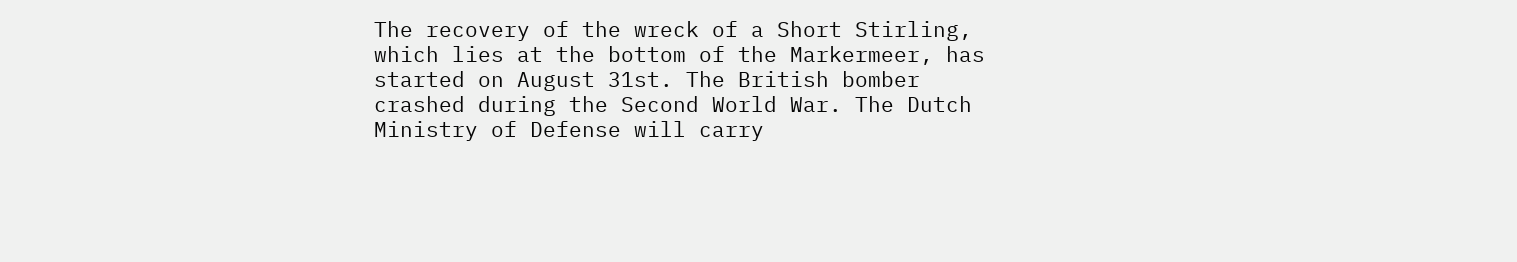The recovery of the wreck of a Short Stirling, which lies at the bottom of the Markermeer, has started on August 31st. The British bomber crashed during the Second World War. The Dutch Ministry of Defense will carry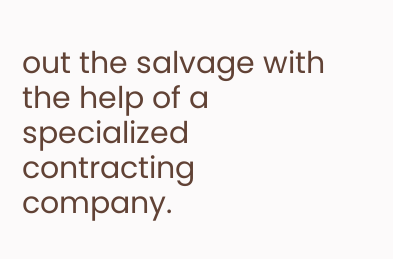out the salvage with the help of a specialized contracting company.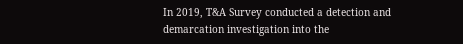In 2019, T&A Survey conducted a detection and demarcation investigation into the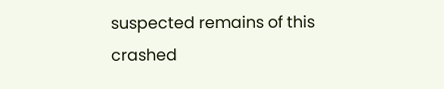suspected remains of this crashed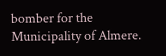bomber for the Municipality of Almere.